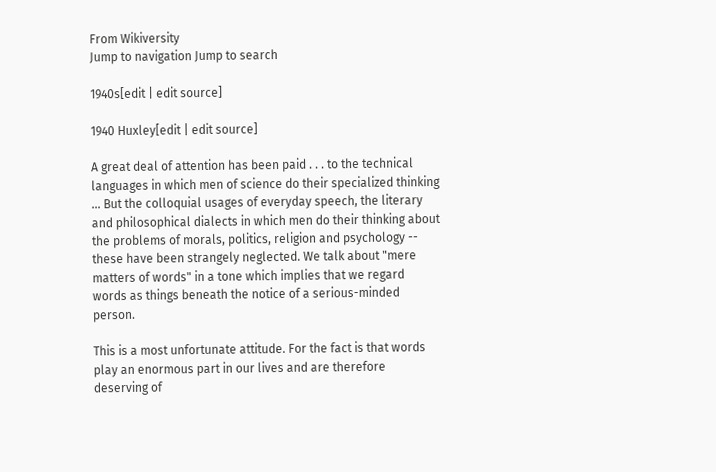From Wikiversity
Jump to navigation Jump to search

1940s[edit | edit source]

1940 Huxley[edit | edit source]

A great deal of attention has been paid . . . to the technical languages in which men of science do their specialized thinking … But the colloquial usages of everyday speech, the literary and philosophical dialects in which men do their thinking about the problems of morals, politics, religion and psychology -- these have been strangely neglected. We talk about "mere matters of words" in a tone which implies that we regard words as things beneath the notice of a serious-minded person.

This is a most unfortunate attitude. For the fact is that words play an enormous part in our lives and are therefore deserving of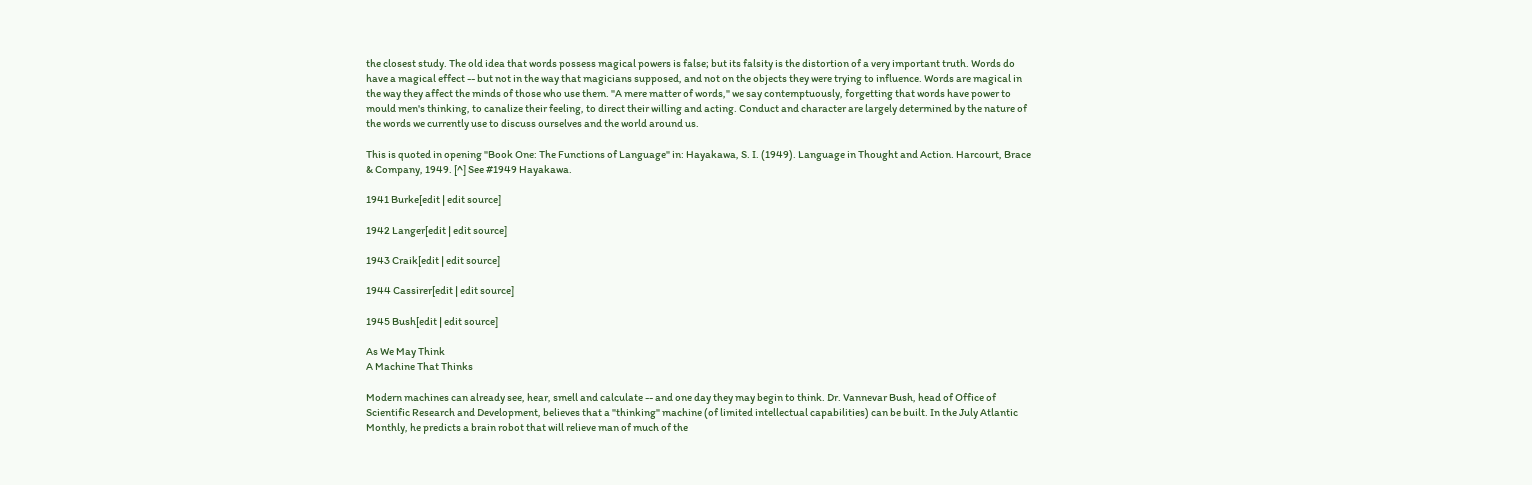the closest study. The old idea that words possess magical powers is false; but its falsity is the distortion of a very important truth. Words do have a magical effect -- but not in the way that magicians supposed, and not on the objects they were trying to influence. Words are magical in the way they affect the minds of those who use them. "A mere matter of words," we say contemptuously, forgetting that words have power to mould men's thinking, to canalize their feeling, to direct their willing and acting. Conduct and character are largely determined by the nature of the words we currently use to discuss ourselves and the world around us.

This is quoted in opening "Book One: The Functions of Language" in: Hayakawa, S. I. (1949). Language in Thought and Action. Harcourt, Brace & Company, 1949. [^] See #1949 Hayakawa.

1941 Burke[edit | edit source]

1942 Langer[edit | edit source]

1943 Craik[edit | edit source]

1944 Cassirer[edit | edit source]

1945 Bush[edit | edit source]

As We May Think
A Machine That Thinks

Modern machines can already see, hear, smell and calculate -- and one day they may begin to think. Dr. Vannevar Bush, head of Office of Scientific Research and Development, believes that a "thinking" machine (of limited intellectual capabilities) can be built. In the July Atlantic Monthly, he predicts a brain robot that will relieve man of much of the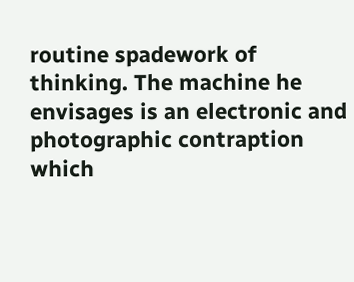routine spadework of thinking. The machine he envisages is an electronic and photographic contraption which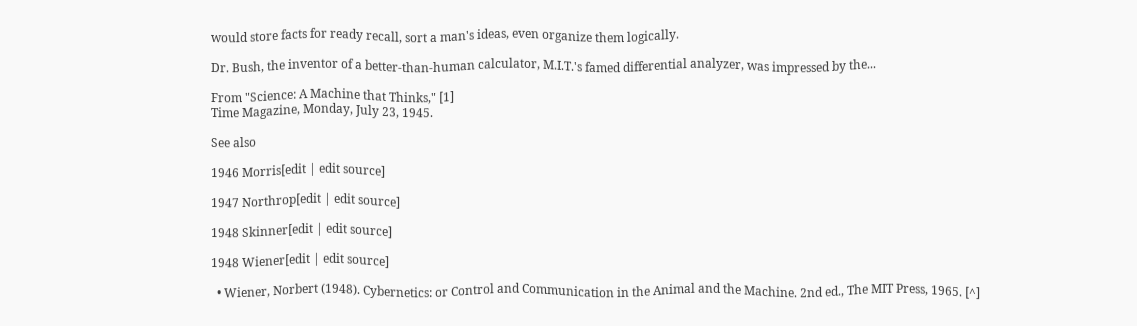would store facts for ready recall, sort a man's ideas, even organize them logically.

Dr. Bush, the inventor of a better-than-human calculator, M.I.T.'s famed differential analyzer, was impressed by the...

From "Science: A Machine that Thinks," [1]
Time Magazine, Monday, July 23, 1945.

See also

1946 Morris[edit | edit source]

1947 Northrop[edit | edit source]

1948 Skinner[edit | edit source]

1948 Wiener[edit | edit source]

  • Wiener, Norbert (1948). Cybernetics: or Control and Communication in the Animal and the Machine. 2nd ed., The MIT Press, 1965. [^]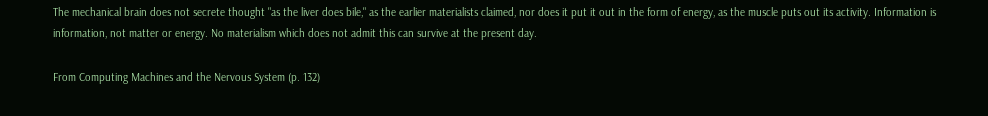The mechanical brain does not secrete thought "as the liver does bile," as the earlier materialists claimed, nor does it put it out in the form of energy, as the muscle puts out its activity. Information is information, not matter or energy. No materialism which does not admit this can survive at the present day.

From Computing Machines and the Nervous System (p. 132)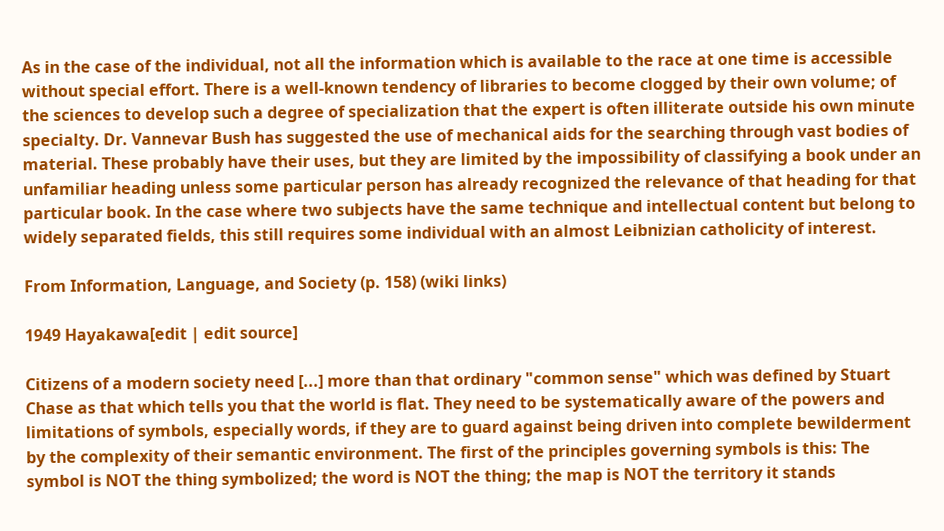As in the case of the individual, not all the information which is available to the race at one time is accessible without special effort. There is a well-known tendency of libraries to become clogged by their own volume; of the sciences to develop such a degree of specialization that the expert is often illiterate outside his own minute specialty. Dr. Vannevar Bush has suggested the use of mechanical aids for the searching through vast bodies of material. These probably have their uses, but they are limited by the impossibility of classifying a book under an unfamiliar heading unless some particular person has already recognized the relevance of that heading for that particular book. In the case where two subjects have the same technique and intellectual content but belong to widely separated fields, this still requires some individual with an almost Leibnizian catholicity of interest.

From Information, Language, and Society (p. 158) (wiki links)

1949 Hayakawa[edit | edit source]

Citizens of a modern society need [...] more than that ordinary "common sense" which was defined by Stuart Chase as that which tells you that the world is flat. They need to be systematically aware of the powers and limitations of symbols, especially words, if they are to guard against being driven into complete bewilderment by the complexity of their semantic environment. The first of the principles governing symbols is this: The symbol is NOT the thing symbolized; the word is NOT the thing; the map is NOT the territory it stands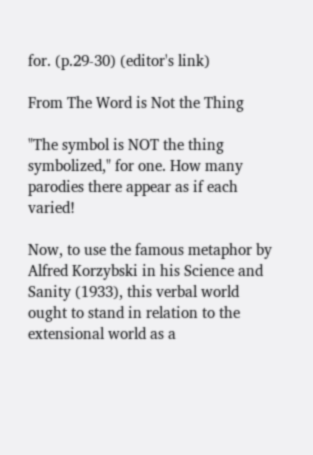for. (p.29-30) (editor's link)

From The Word is Not the Thing

"The symbol is NOT the thing symbolized," for one. How many parodies there appear as if each varied!

Now, to use the famous metaphor by Alfred Korzybski in his Science and Sanity (1933), this verbal world ought to stand in relation to the extensional world as a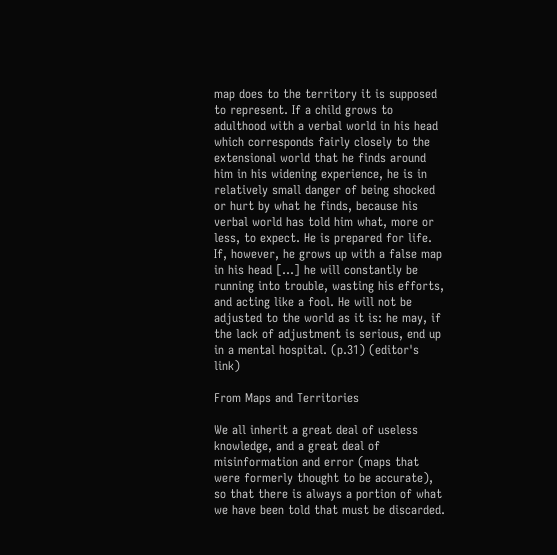map does to the territory it is supposed to represent. If a child grows to adulthood with a verbal world in his head which corresponds fairly closely to the extensional world that he finds around him in his widening experience, he is in relatively small danger of being shocked or hurt by what he finds, because his verbal world has told him what, more or less, to expect. He is prepared for life. If, however, he grows up with a false map in his head [...] he will constantly be running into trouble, wasting his efforts, and acting like a fool. He will not be adjusted to the world as it is: he may, if the lack of adjustment is serious, end up in a mental hospital. (p.31) (editor's link)

From Maps and Territories

We all inherit a great deal of useless knowledge, and a great deal of misinformation and error (maps that were formerly thought to be accurate), so that there is always a portion of what we have been told that must be discarded.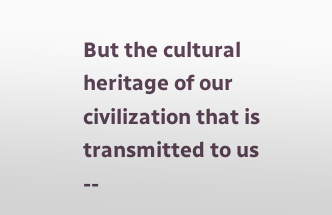But the cultural heritage of our civilization that is transmitted to us --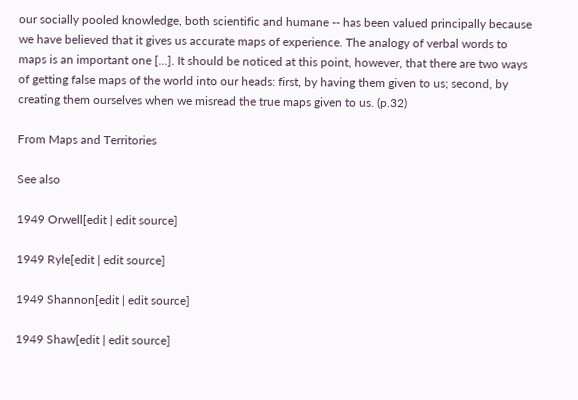our socially pooled knowledge, both scientific and humane -- has been valued principally because we have believed that it gives us accurate maps of experience. The analogy of verbal words to maps is an important one [...]. It should be noticed at this point, however, that there are two ways of getting false maps of the world into our heads: first, by having them given to us; second, by creating them ourselves when we misread the true maps given to us. (p.32)

From Maps and Territories

See also

1949 Orwell[edit | edit source]

1949 Ryle[edit | edit source]

1949 Shannon[edit | edit source]

1949 Shaw[edit | edit source]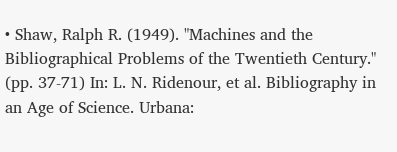• Shaw, Ralph R. (1949). "Machines and the Bibliographical Problems of the Twentieth Century." (pp. 37-71) In: L. N. Ridenour, et al. Bibliography in an Age of Science. Urbana: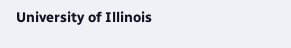University of Illinois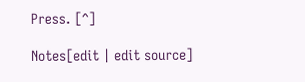Press. [^]

Notes[edit | edit source]